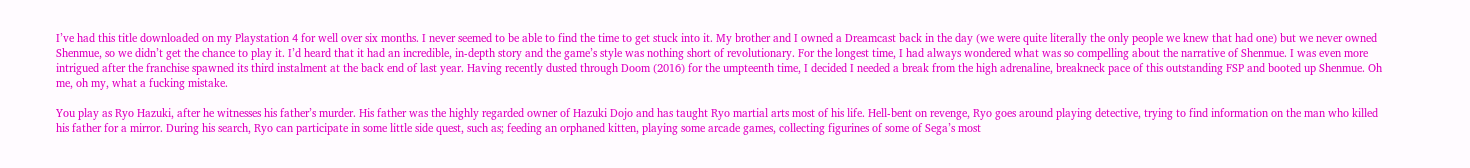I’ve had this title downloaded on my Playstation 4 for well over six months. I never seemed to be able to find the time to get stuck into it. My brother and I owned a Dreamcast back in the day (we were quite literally the only people we knew that had one) but we never owned Shenmue, so we didn’t get the chance to play it. I’d heard that it had an incredible, in-depth story and the game’s style was nothing short of revolutionary. For the longest time, I had always wondered what was so compelling about the narrative of Shenmue. I was even more intrigued after the franchise spawned its third instalment at the back end of last year. Having recently dusted through Doom (2016) for the umpteenth time, I decided I needed a break from the high adrenaline, breakneck pace of this outstanding FSP and booted up Shenmue. Oh me, oh my, what a fucking mistake.

You play as Ryo Hazuki, after he witnesses his father’s murder. His father was the highly regarded owner of Hazuki Dojo and has taught Ryo martial arts most of his life. Hell-bent on revenge, Ryo goes around playing detective, trying to find information on the man who killed his father for a mirror. During his search, Ryo can participate in some little side quest, such as; feeding an orphaned kitten, playing some arcade games, collecting figurines of some of Sega’s most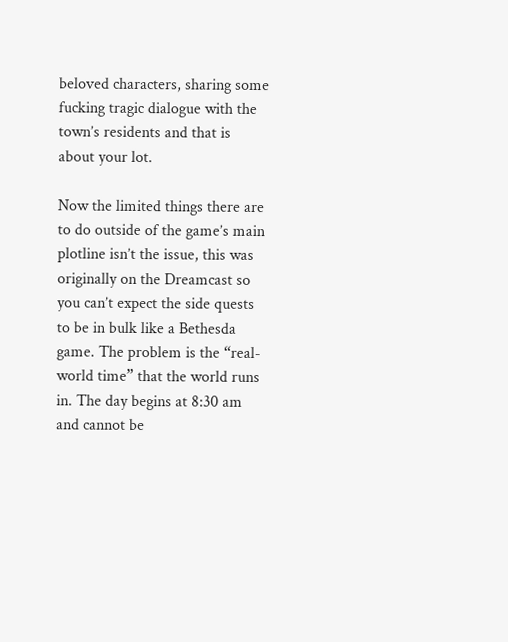beloved characters, sharing some fucking tragic dialogue with the town’s residents and that is about your lot.

Now the limited things there are to do outside of the game’s main plotline isn’t the issue, this was originally on the Dreamcast so you can’t expect the side quests to be in bulk like a Bethesda game. The problem is the “real-world time” that the world runs in. The day begins at 8:30 am and cannot be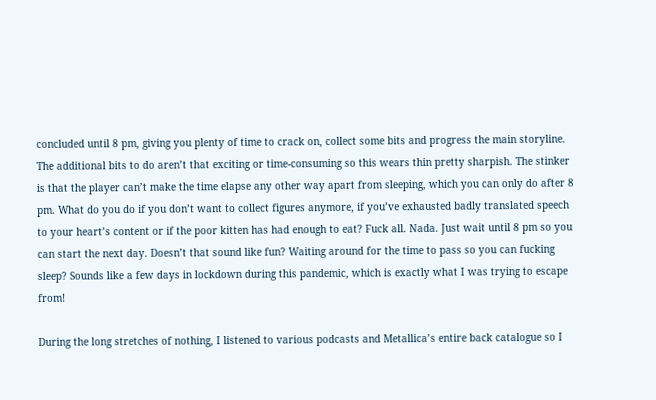concluded until 8 pm, giving you plenty of time to crack on, collect some bits and progress the main storyline. The additional bits to do aren’t that exciting or time-consuming so this wears thin pretty sharpish. The stinker is that the player can’t make the time elapse any other way apart from sleeping, which you can only do after 8 pm. What do you do if you don’t want to collect figures anymore, if you’ve exhausted badly translated speech to your heart’s content or if the poor kitten has had enough to eat? Fuck all. Nada. Just wait until 8 pm so you can start the next day. Doesn’t that sound like fun? Waiting around for the time to pass so you can fucking sleep? Sounds like a few days in lockdown during this pandemic, which is exactly what I was trying to escape from!

During the long stretches of nothing, I listened to various podcasts and Metallica’s entire back catalogue so I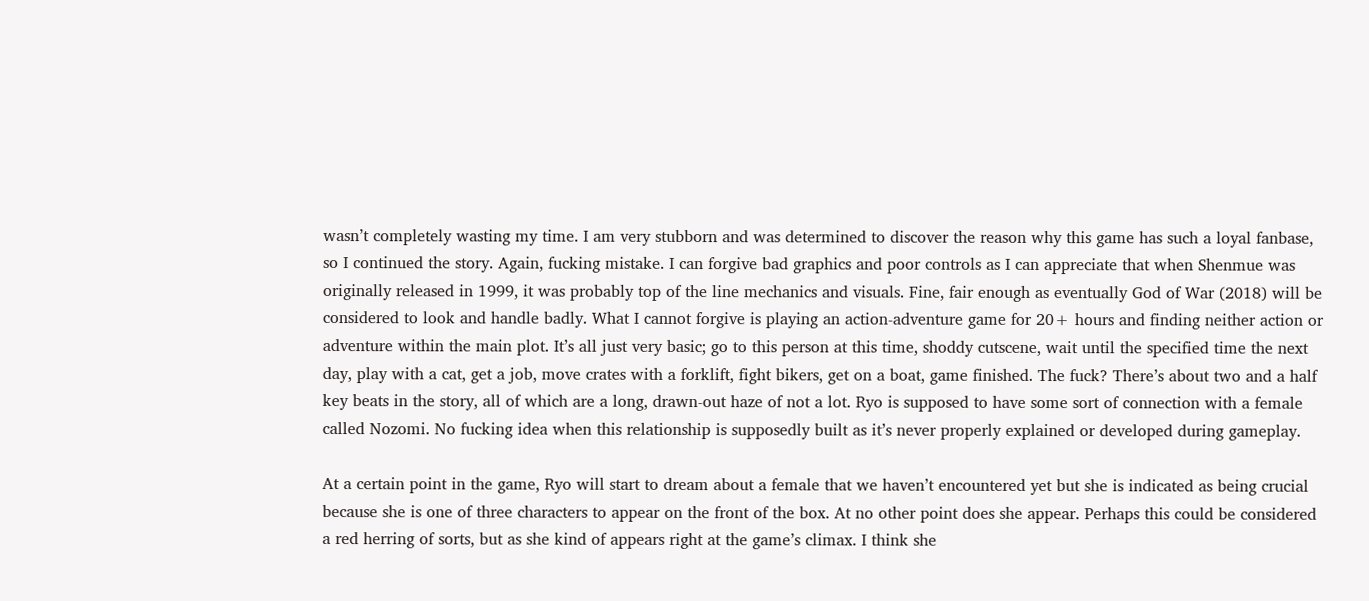wasn’t completely wasting my time. I am very stubborn and was determined to discover the reason why this game has such a loyal fanbase, so I continued the story. Again, fucking mistake. I can forgive bad graphics and poor controls as I can appreciate that when Shenmue was originally released in 1999, it was probably top of the line mechanics and visuals. Fine, fair enough as eventually God of War (2018) will be considered to look and handle badly. What I cannot forgive is playing an action-adventure game for 20+ hours and finding neither action or adventure within the main plot. It’s all just very basic; go to this person at this time, shoddy cutscene, wait until the specified time the next day, play with a cat, get a job, move crates with a forklift, fight bikers, get on a boat, game finished. The fuck? There’s about two and a half key beats in the story, all of which are a long, drawn-out haze of not a lot. Ryo is supposed to have some sort of connection with a female called Nozomi. No fucking idea when this relationship is supposedly built as it’s never properly explained or developed during gameplay.

At a certain point in the game, Ryo will start to dream about a female that we haven’t encountered yet but she is indicated as being crucial because she is one of three characters to appear on the front of the box. At no other point does she appear. Perhaps this could be considered a red herring of sorts, but as she kind of appears right at the game’s climax. I think she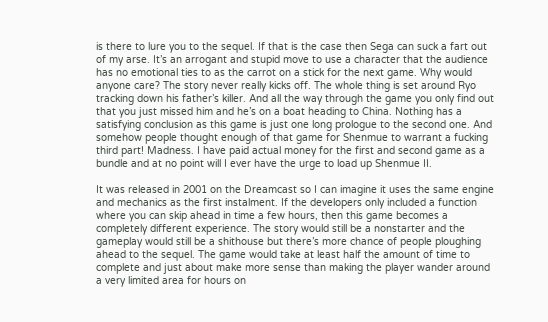is there to lure you to the sequel. If that is the case then Sega can suck a fart out of my arse. It’s an arrogant and stupid move to use a character that the audience has no emotional ties to as the carrot on a stick for the next game. Why would anyone care? The story never really kicks off. The whole thing is set around Ryo tracking down his father’s killer. And all the way through the game you only find out that you just missed him and he’s on a boat heading to China. Nothing has a satisfying conclusion as this game is just one long prologue to the second one. And somehow people thought enough of that game for Shenmue to warrant a fucking third part! Madness. I have paid actual money for the first and second game as a bundle and at no point will I ever have the urge to load up Shenmue II.

It was released in 2001 on the Dreamcast so I can imagine it uses the same engine and mechanics as the first instalment. If the developers only included a function where you can skip ahead in time a few hours, then this game becomes a completely different experience. The story would still be a nonstarter and the gameplay would still be a shithouse but there’s more chance of people ploughing ahead to the sequel. The game would take at least half the amount of time to complete and just about make more sense than making the player wander around a very limited area for hours on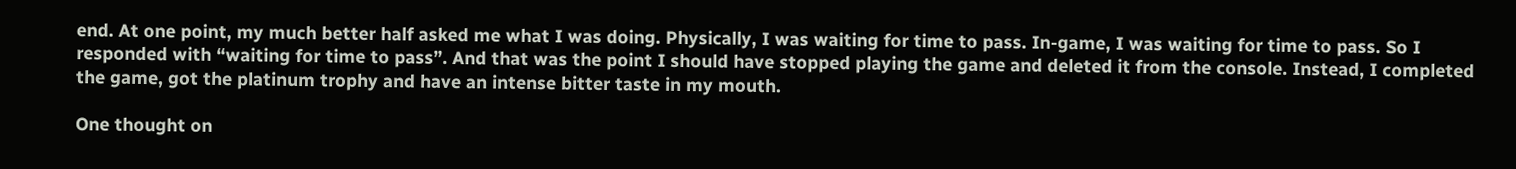end. At one point, my much better half asked me what I was doing. Physically, I was waiting for time to pass. In-game, I was waiting for time to pass. So I responded with “waiting for time to pass”. And that was the point I should have stopped playing the game and deleted it from the console. Instead, I completed the game, got the platinum trophy and have an intense bitter taste in my mouth.

One thought on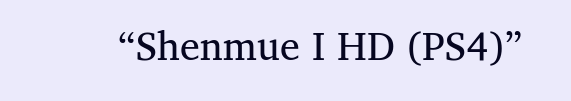“Shenmue I HD (PS4)”